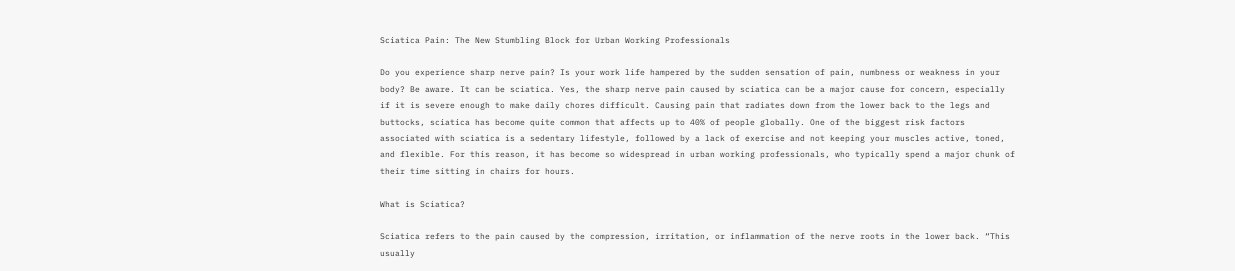Sciatica Pain: The New Stumbling Block for Urban Working Professionals

Do you experience sharp nerve pain? Is your work life hampered by the sudden sensation of pain, numbness or weakness in your body? Be aware. It can be sciatica. Yes, the sharp nerve pain caused by sciatica can be a major cause for concern, especially if it is severe enough to make daily chores difficult. Causing pain that radiates down from the lower back to the legs and buttocks, sciatica has become quite common that affects up to 40% of people globally. One of the biggest risk factors associated with sciatica is a sedentary lifestyle, followed by a lack of exercise and not keeping your muscles active, toned, and flexible. For this reason, it has become so widespread in urban working professionals, who typically spend a major chunk of their time sitting in chairs for hours.

What is Sciatica?

Sciatica refers to the pain caused by the compression, irritation, or inflammation of the nerve roots in the lower back. “This usually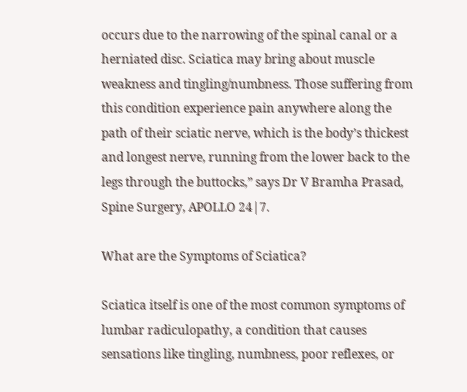occurs due to the narrowing of the spinal canal or a herniated disc. Sciatica may bring about muscle weakness and tingling/numbness. Those suffering from this condition experience pain anywhere along the path of their sciatic nerve, which is the body’s thickest and longest nerve, running from the lower back to the legs through the buttocks,” says Dr V Bramha Prasad, Spine Surgery, APOLLO 24|7.

What are the Symptoms of Sciatica?

Sciatica itself is one of the most common symptoms of lumbar radiculopathy, a condition that causes sensations like tingling, numbness, poor reflexes, or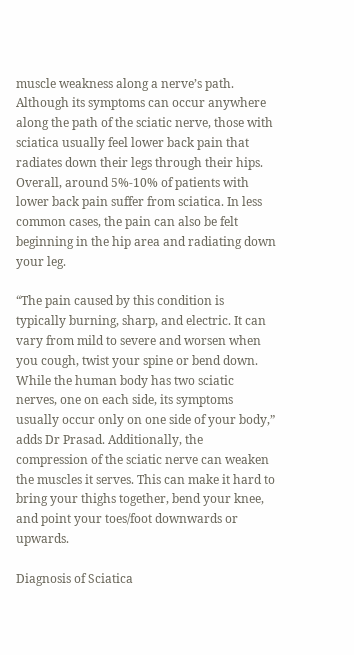muscle weakness along a nerve’s path. Although its symptoms can occur anywhere along the path of the sciatic nerve, those with sciatica usually feel lower back pain that radiates down their legs through their hips. Overall, around 5%-10% of patients with lower back pain suffer from sciatica. In less common cases, the pain can also be felt beginning in the hip area and radiating down your leg.

“The pain caused by this condition is typically burning, sharp, and electric. It can vary from mild to severe and worsen when you cough, twist your spine or bend down. While the human body has two sciatic nerves, one on each side, its symptoms usually occur only on one side of your body,” adds Dr Prasad. Additionally, the compression of the sciatic nerve can weaken the muscles it serves. This can make it hard to bring your thighs together, bend your knee, and point your toes/foot downwards or upwards.

Diagnosis of Sciatica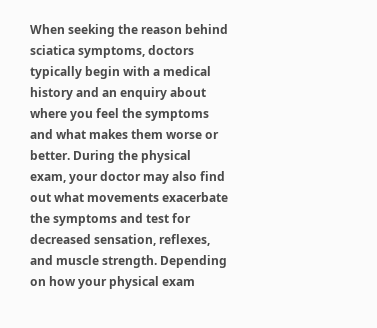When seeking the reason behind sciatica symptoms, doctors typically begin with a medical history and an enquiry about where you feel the symptoms and what makes them worse or better. During the physical exam, your doctor may also find out what movements exacerbate the symptoms and test for decreased sensation, reflexes, and muscle strength. Depending on how your physical exam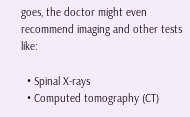goes, the doctor might even recommend imaging and other tests like:

  • Spinal X-rays
  • Computed tomography (CT)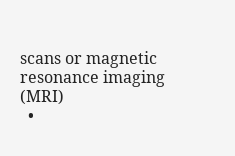scans or magnetic resonance imaging (MRI)
  •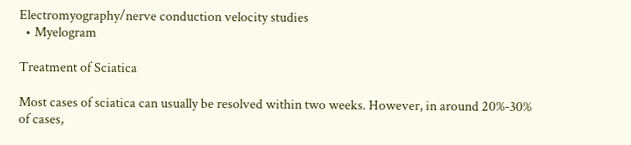Electromyography/nerve conduction velocity studies
  • Myelogram

Treatment of Sciatica

Most cases of sciatica can usually be resolved within two weeks. However, in around 20%-30% of cases,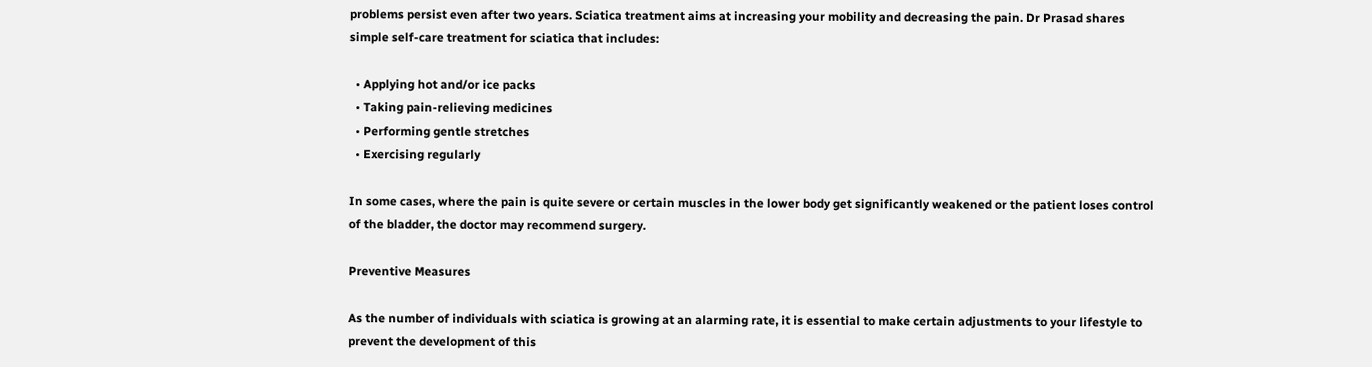problems persist even after two years. Sciatica treatment aims at increasing your mobility and decreasing the pain. Dr Prasad shares simple self-care treatment for sciatica that includes:

  • Applying hot and/or ice packs
  • Taking pain-relieving medicines
  • Performing gentle stretches
  • Exercising regularly

In some cases, where the pain is quite severe or certain muscles in the lower body get significantly weakened or the patient loses control of the bladder, the doctor may recommend surgery.

Preventive Measures

As the number of individuals with sciatica is growing at an alarming rate, it is essential to make certain adjustments to your lifestyle to prevent the development of this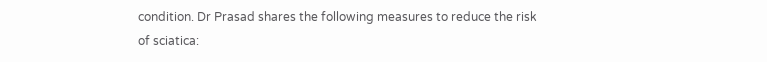condition. Dr Prasad shares the following measures to reduce the risk of sciatica: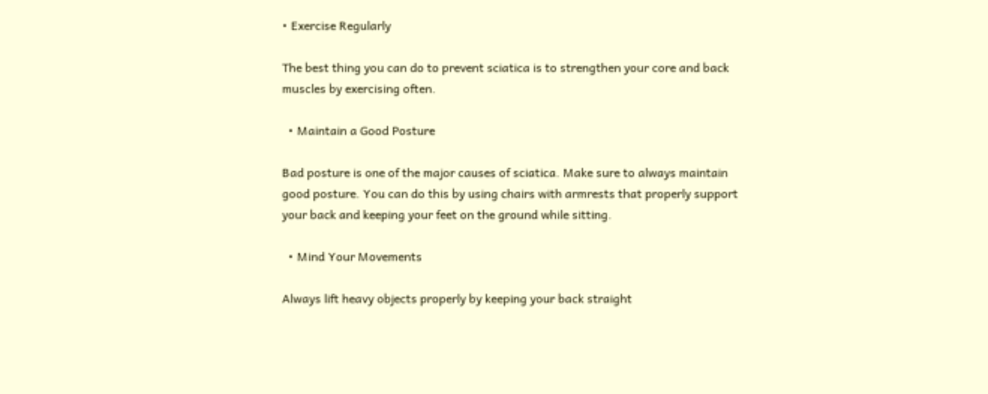• Exercise Regularly

The best thing you can do to prevent sciatica is to strengthen your core and back muscles by exercising often.

  • Maintain a Good Posture

Bad posture is one of the major causes of sciatica. Make sure to always maintain good posture. You can do this by using chairs with armrests that properly support your back and keeping your feet on the ground while sitting.

  • Mind Your Movements

Always lift heavy objects properly by keeping your back straight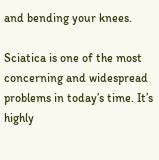and bending your knees.

Sciatica is one of the most concerning and widespread problems in today’s time. It’s highly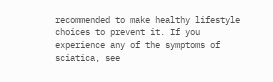recommended to make healthy lifestyle choices to prevent it. If you experience any of the symptoms of sciatica, see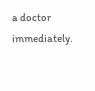a doctor immediately.